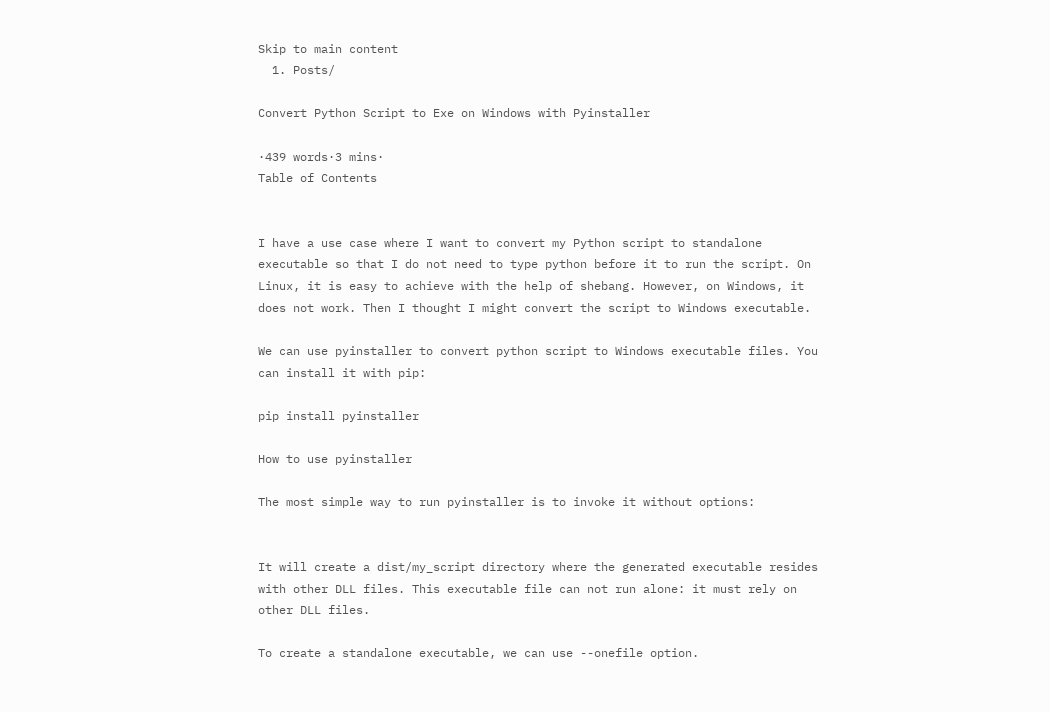Skip to main content
  1. Posts/

Convert Python Script to Exe on Windows with Pyinstaller

·439 words·3 mins·
Table of Contents


I have a use case where I want to convert my Python script to standalone executable so that I do not need to type python before it to run the script. On Linux, it is easy to achieve with the help of shebang. However, on Windows, it does not work. Then I thought I might convert the script to Windows executable.

We can use pyinstaller to convert python script to Windows executable files. You can install it with pip:

pip install pyinstaller

How to use pyinstaller

The most simple way to run pyinstaller is to invoke it without options:


It will create a dist/my_script directory where the generated executable resides with other DLL files. This executable file can not run alone: it must rely on other DLL files.

To create a standalone executable, we can use --onefile option.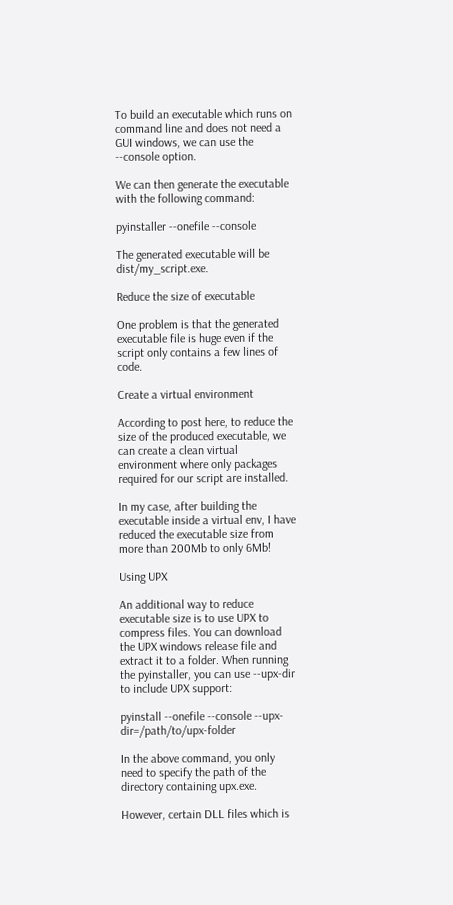To build an executable which runs on command line and does not need a GUI windows, we can use the --console option.

We can then generate the executable with the following command:

pyinstaller --onefile --console

The generated executable will be dist/my_script.exe.

Reduce the size of executable

One problem is that the generated executable file is huge even if the script only contains a few lines of code.

Create a virtual environment

According to post here, to reduce the size of the produced executable, we can create a clean virtual environment where only packages required for our script are installed.

In my case, after building the executable inside a virtual env, I have reduced the executable size from more than 200Mb to only 6Mb!

Using UPX

An additional way to reduce executable size is to use UPX to compress files. You can download the UPX windows release file and extract it to a folder. When running the pyinstaller, you can use --upx-dir to include UPX support:

pyinstall --onefile --console --upx-dir=/path/to/upx-folder

In the above command, you only need to specify the path of the directory containing upx.exe.

However, certain DLL files which is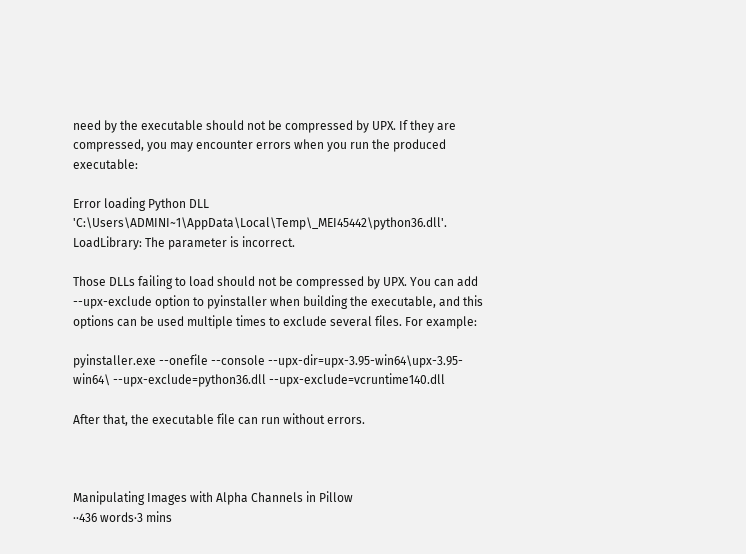need by the executable should not be compressed by UPX. If they are compressed, you may encounter errors when you run the produced executable:

Error loading Python DLL 'C:\Users\ADMINI~1\AppData\Local\Temp\_MEI45442\python36.dll'.
LoadLibrary: The parameter is incorrect.

Those DLLs failing to load should not be compressed by UPX. You can add --upx-exclude option to pyinstaller when building the executable, and this options can be used multiple times to exclude several files. For example:

pyinstaller.exe --onefile --console --upx-dir=upx-3.95-win64\upx-3.95-win64\ --upx-exclude=python36.dll --upx-exclude=vcruntime140.dll

After that, the executable file can run without errors.



Manipulating Images with Alpha Channels in Pillow
··436 words·3 mins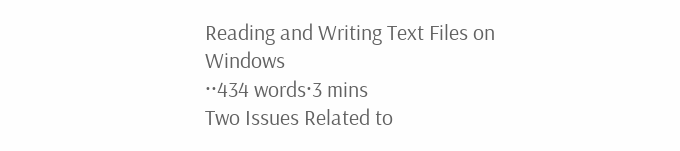Reading and Writing Text Files on Windows
··434 words·3 mins
Two Issues Related to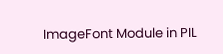ImageFont Module in PIL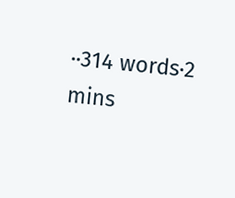··314 words·2 mins